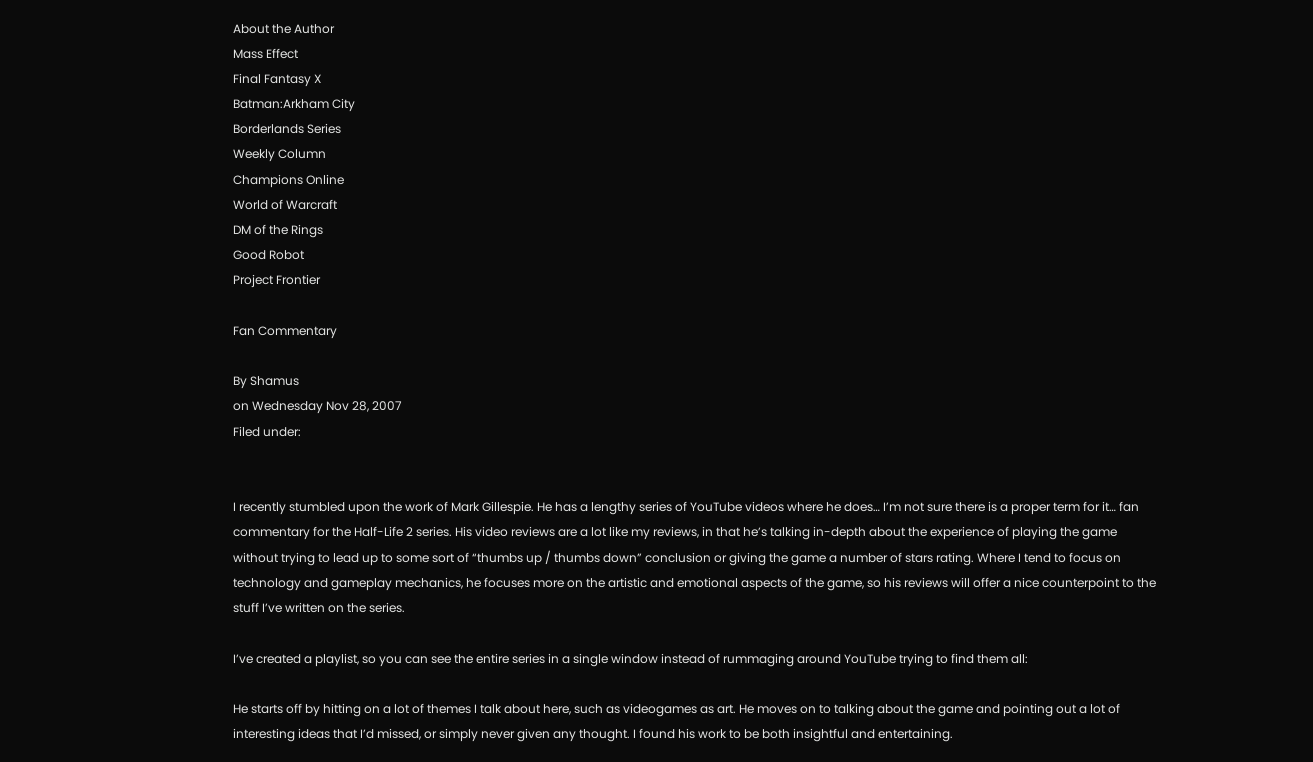About the Author
Mass Effect
Final Fantasy X
Batman:Arkham City
Borderlands Series
Weekly Column
Champions Online
World of Warcraft
DM of the Rings
Good Robot
Project Frontier

Fan Commentary

By Shamus
on Wednesday Nov 28, 2007
Filed under:


I recently stumbled upon the work of Mark Gillespie. He has a lengthy series of YouTube videos where he does… I’m not sure there is a proper term for it… fan commentary for the Half-Life 2 series. His video reviews are a lot like my reviews, in that he’s talking in-depth about the experience of playing the game without trying to lead up to some sort of “thumbs up / thumbs down” conclusion or giving the game a number of stars rating. Where I tend to focus on technology and gameplay mechanics, he focuses more on the artistic and emotional aspects of the game, so his reviews will offer a nice counterpoint to the stuff I’ve written on the series.

I’ve created a playlist, so you can see the entire series in a single window instead of rummaging around YouTube trying to find them all:

He starts off by hitting on a lot of themes I talk about here, such as videogames as art. He moves on to talking about the game and pointing out a lot of interesting ideas that I’d missed, or simply never given any thought. I found his work to be both insightful and entertaining.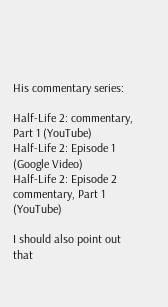His commentary series:

Half-Life 2: commentary, Part 1 (YouTube)
Half-Life 2: Episode 1 (Google Video)
Half-Life 2: Episode 2 commentary, Part 1 (YouTube)

I should also point out that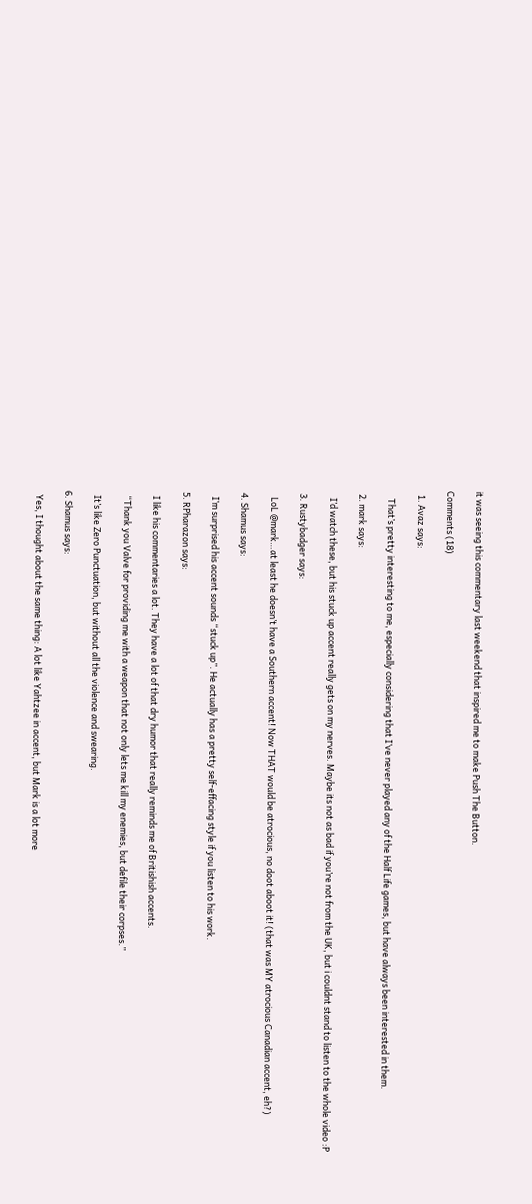it was seeing this commentary last weekend that inspired me to make Push The Button.

Comments (18)

  1. Avaz says:

    That’s pretty interesting to me, especially considering that I’ve never played any of the Half Life games, but have always been interested in them.

  2. mark says:

    I’d watch these, but his stuck up accent really gets on my nerves. Maybe its not as bad if you’re not from the UK, but i couldnt stand to listen to the whole video :P

  3. Rustybadger says:

    LoL @mark…at least he doesn’t have a Southern accent! Now THAT would be atrocious, no doot aboot it! (that was MY atrocious Canadian accent, eh?)

  4. Shamus says:

    I’m surprised his accent sounds “stuck up”. He actually has a pretty self-effacing style if you listen to his work.

  5. RPharazon says:

    I like his commentaries a lot. They have a lot of that dry humor that really reminds me of Britishish accents.

    “Thank you Valve for providing me with a weapon that not only lets me kill my enemies, but defile their corpses.”

    It’s like Zero Punctuation, but without all the violence and swearing.

  6. Shamus says:

    Yes, I thought about the same thing: A lot like Yahtzee in accent, but Mark is a lot more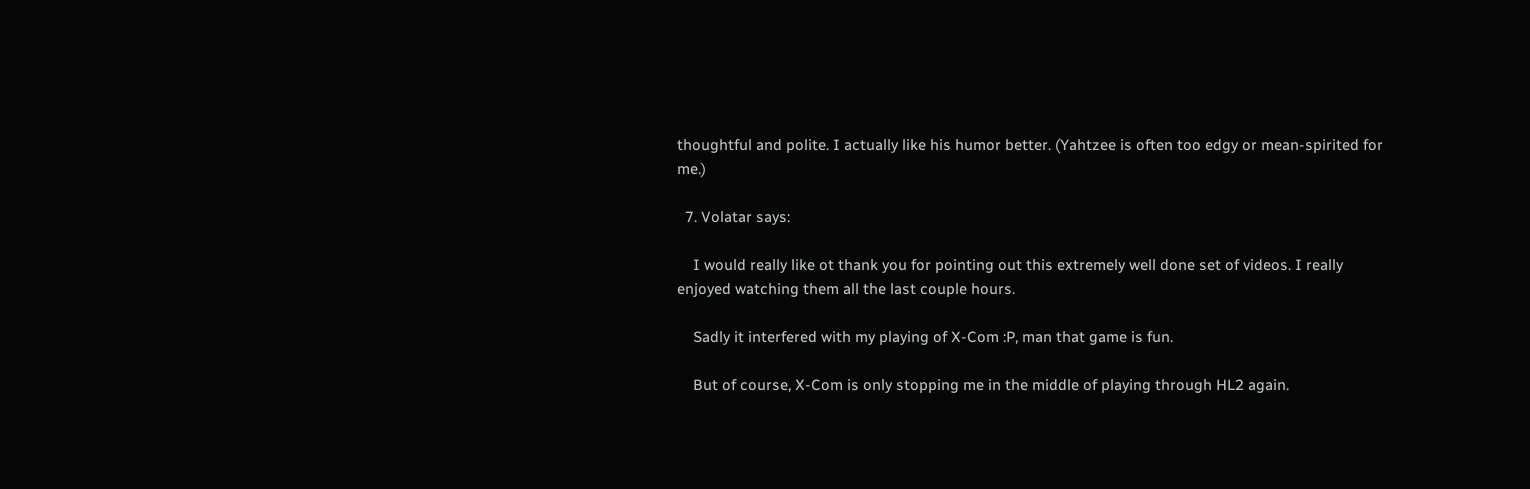thoughtful and polite. I actually like his humor better. (Yahtzee is often too edgy or mean-spirited for me.)

  7. Volatar says:

    I would really like ot thank you for pointing out this extremely well done set of videos. I really enjoyed watching them all the last couple hours.

    Sadly it interfered with my playing of X-Com :P, man that game is fun.

    But of course, X-Com is only stopping me in the middle of playing through HL2 again.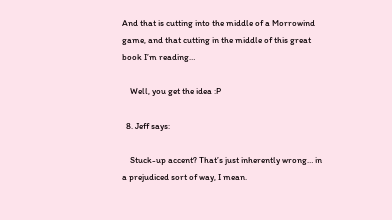And that is cutting into the middle of a Morrowind game, and that cutting in the middle of this great book I’m reading…

    Well, you get the idea :P

  8. Jeff says:

    Stuck-up accent? That’s just inherently wrong… in a prejudiced sort of way, I mean.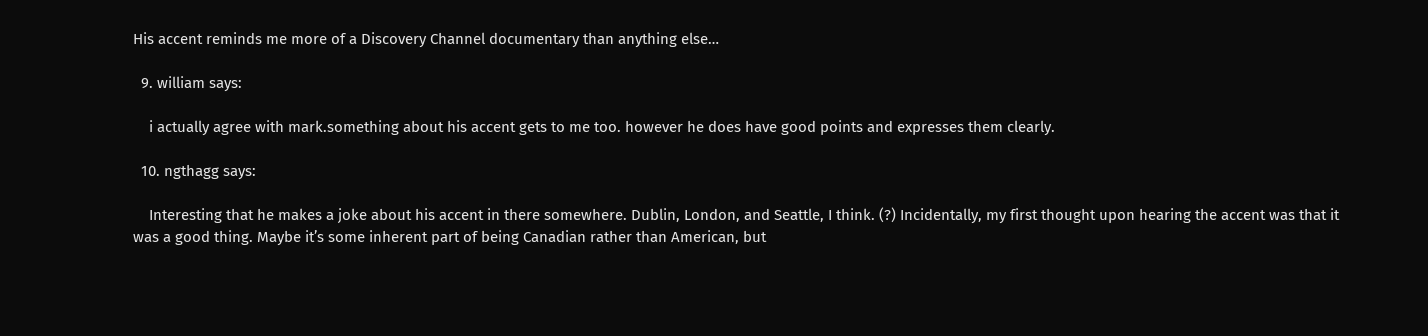His accent reminds me more of a Discovery Channel documentary than anything else…

  9. william says:

    i actually agree with mark.something about his accent gets to me too. however he does have good points and expresses them clearly.

  10. ngthagg says:

    Interesting that he makes a joke about his accent in there somewhere. Dublin, London, and Seattle, I think. (?) Incidentally, my first thought upon hearing the accent was that it was a good thing. Maybe it’s some inherent part of being Canadian rather than American, but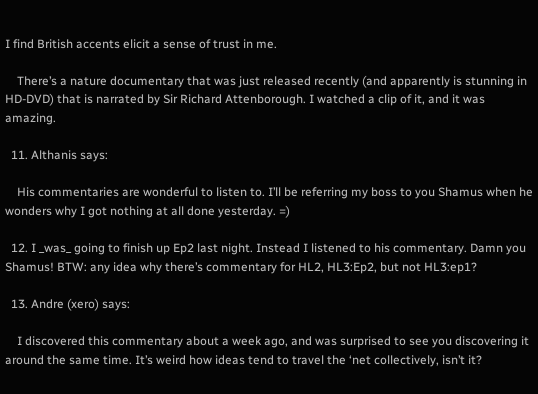I find British accents elicit a sense of trust in me.

    There’s a nature documentary that was just released recently (and apparently is stunning in HD-DVD) that is narrated by Sir Richard Attenborough. I watched a clip of it, and it was amazing.

  11. Althanis says:

    His commentaries are wonderful to listen to. I’ll be referring my boss to you Shamus when he wonders why I got nothing at all done yesterday. =)

  12. I _was_ going to finish up Ep2 last night. Instead I listened to his commentary. Damn you Shamus! BTW: any idea why there’s commentary for HL2, HL3:Ep2, but not HL3:ep1?

  13. Andre (xero) says:

    I discovered this commentary about a week ago, and was surprised to see you discovering it around the same time. It’s weird how ideas tend to travel the ‘net collectively, isn’t it?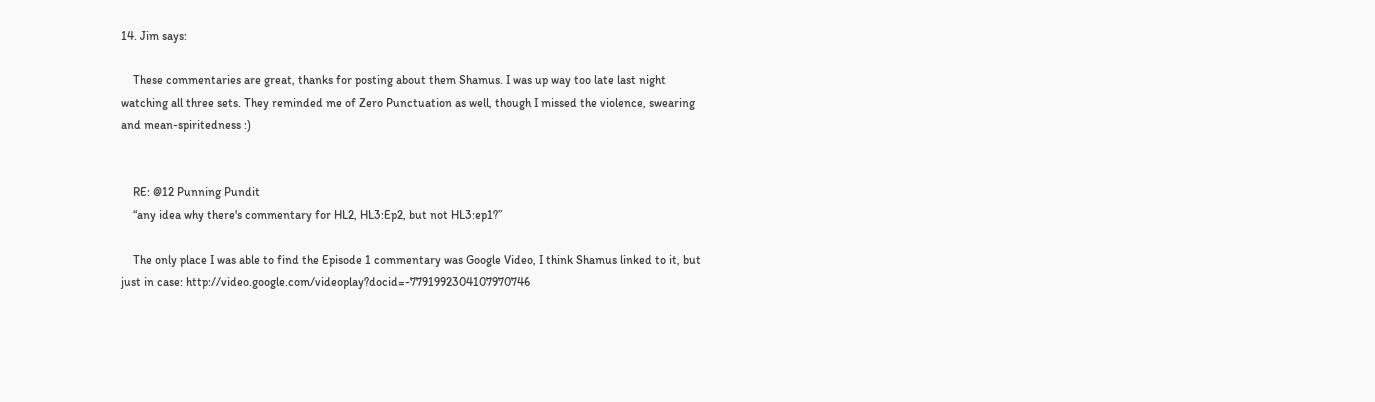14. Jim says:

    These commentaries are great, thanks for posting about them Shamus. I was up way too late last night watching all three sets. They reminded me of Zero Punctuation as well, though I missed the violence, swearing and mean-spiritedness :)


    RE: @12 Punning Pundit
    “any idea why there's commentary for HL2, HL3:Ep2, but not HL3:ep1?”

    The only place I was able to find the Episode 1 commentary was Google Video, I think Shamus linked to it, but just in case: http://video.google.com/videoplay?docid=-7791992304107970746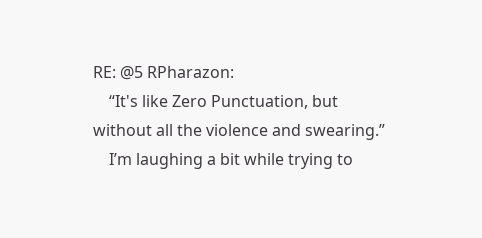RE: @5 RPharazon:
    “It's like Zero Punctuation, but without all the violence and swearing.”
    I’m laughing a bit while trying to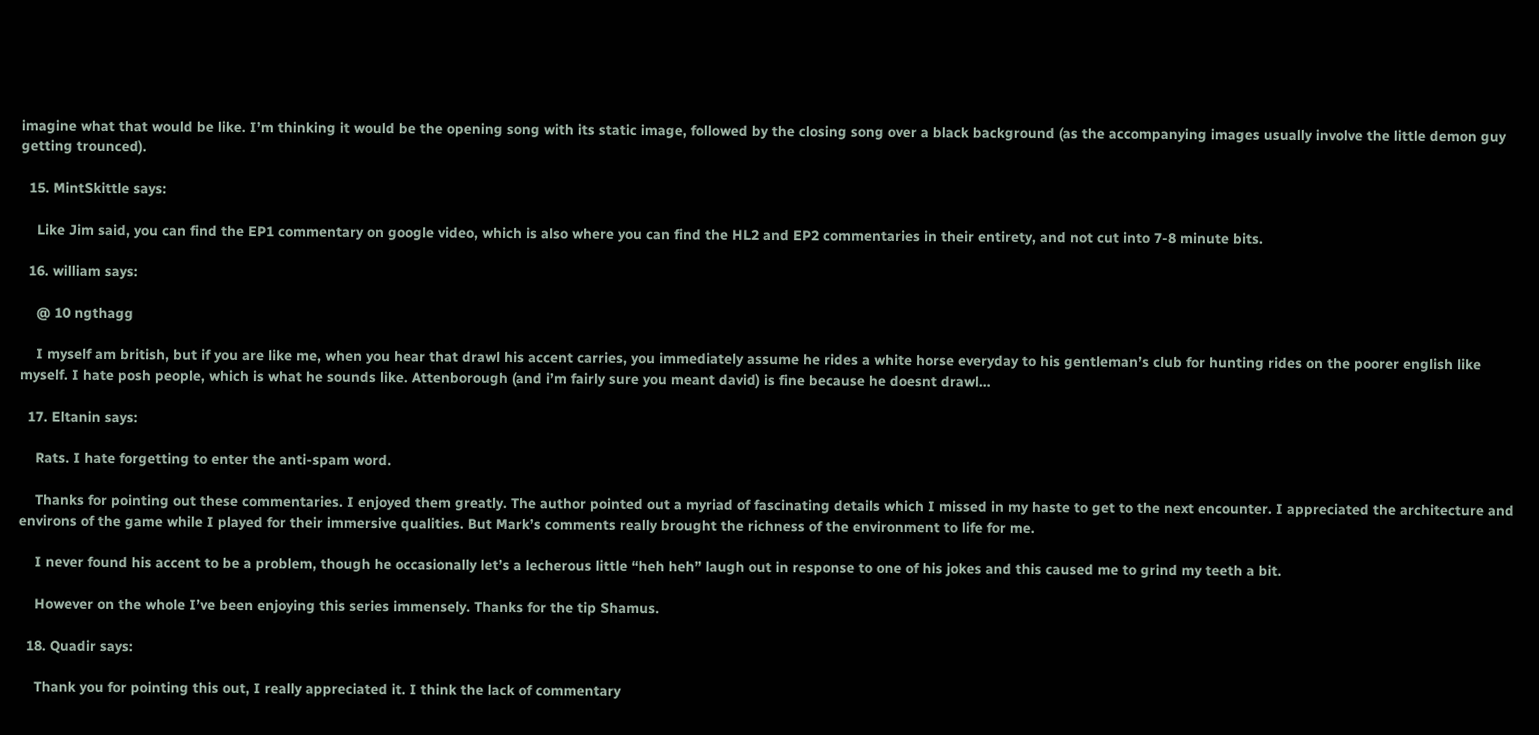imagine what that would be like. I’m thinking it would be the opening song with its static image, followed by the closing song over a black background (as the accompanying images usually involve the little demon guy getting trounced).

  15. MintSkittle says:

    Like Jim said, you can find the EP1 commentary on google video, which is also where you can find the HL2 and EP2 commentaries in their entirety, and not cut into 7-8 minute bits.

  16. william says:

    @ 10 ngthagg

    I myself am british, but if you are like me, when you hear that drawl his accent carries, you immediately assume he rides a white horse everyday to his gentleman’s club for hunting rides on the poorer english like myself. I hate posh people, which is what he sounds like. Attenborough (and i’m fairly sure you meant david) is fine because he doesnt drawl…

  17. Eltanin says:

    Rats. I hate forgetting to enter the anti-spam word.

    Thanks for pointing out these commentaries. I enjoyed them greatly. The author pointed out a myriad of fascinating details which I missed in my haste to get to the next encounter. I appreciated the architecture and environs of the game while I played for their immersive qualities. But Mark’s comments really brought the richness of the environment to life for me.

    I never found his accent to be a problem, though he occasionally let’s a lecherous little “heh heh” laugh out in response to one of his jokes and this caused me to grind my teeth a bit.

    However on the whole I’ve been enjoying this series immensely. Thanks for the tip Shamus.

  18. Quadir says:

    Thank you for pointing this out, I really appreciated it. I think the lack of commentary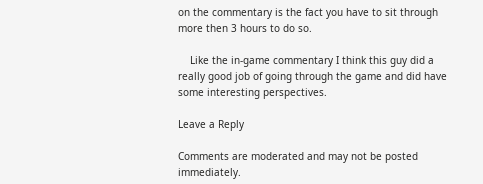on the commentary is the fact you have to sit through more then 3 hours to do so.

    Like the in-game commentary I think this guy did a really good job of going through the game and did have some interesting perspectives.

Leave a Reply

Comments are moderated and may not be posted immediately.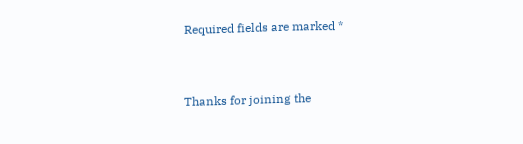Required fields are marked *


Thanks for joining the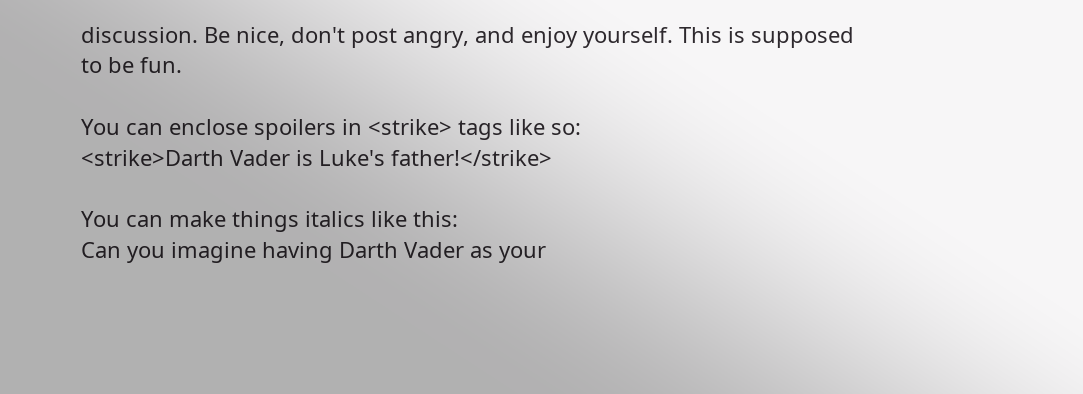discussion. Be nice, don't post angry, and enjoy yourself. This is supposed to be fun.

You can enclose spoilers in <strike> tags like so:
<strike>Darth Vader is Luke's father!</strike>

You can make things italics like this:
Can you imagine having Darth Vader as your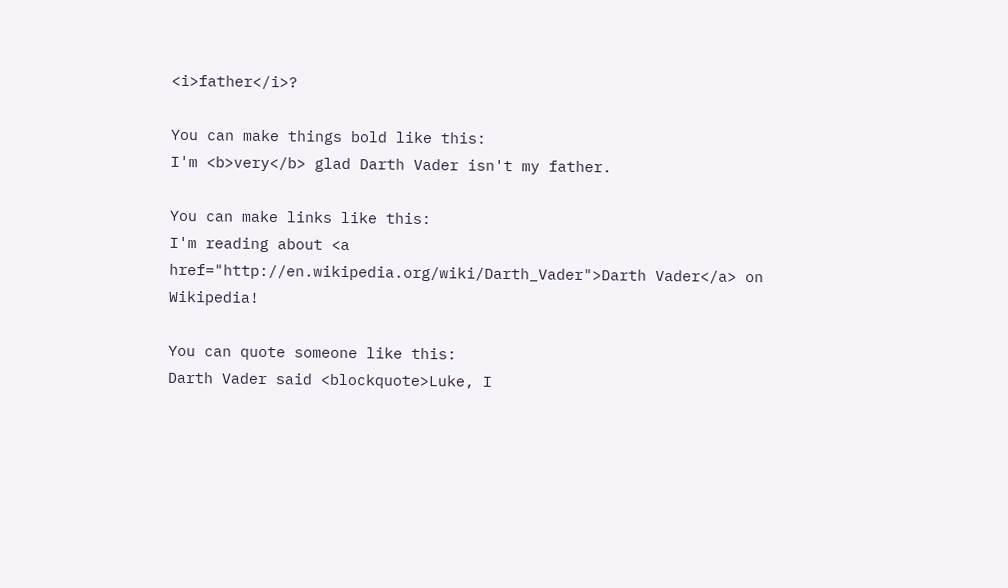<i>father</i>?

You can make things bold like this:
I'm <b>very</b> glad Darth Vader isn't my father.

You can make links like this:
I'm reading about <a href="http://en.wikipedia.org/wiki/Darth_Vader">Darth Vader</a> on Wikipedia!

You can quote someone like this:
Darth Vader said <blockquote>Luke, I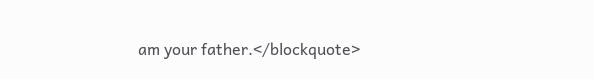am your father.</blockquote>